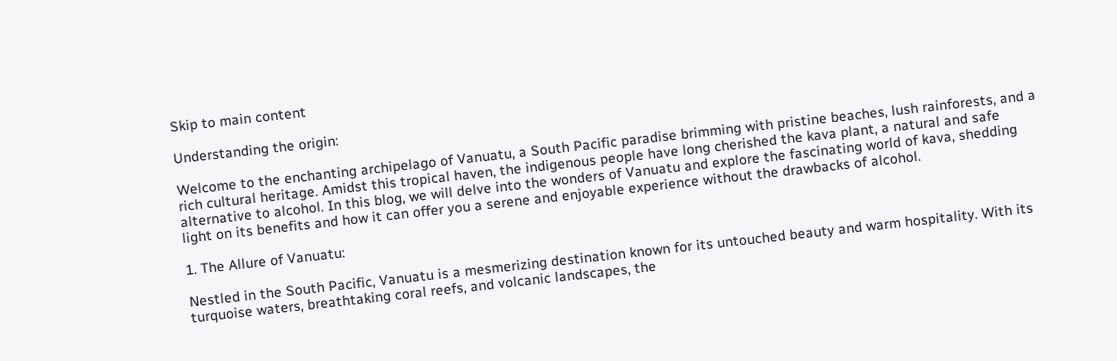Skip to main content

Understanding the origin:

Welcome to the enchanting archipelago of Vanuatu, a South Pacific paradise brimming with pristine beaches, lush rainforests, and a rich cultural heritage. Amidst this tropical haven, the indigenous people have long cherished the kava plant, a natural and safe alternative to alcohol. In this blog, we will delve into the wonders of Vanuatu and explore the fascinating world of kava, shedding light on its benefits and how it can offer you a serene and enjoyable experience without the drawbacks of alcohol.

1. The Allure of Vanuatu:

Nestled in the South Pacific, Vanuatu is a mesmerizing destination known for its untouched beauty and warm hospitality. With its turquoise waters, breathtaking coral reefs, and volcanic landscapes, the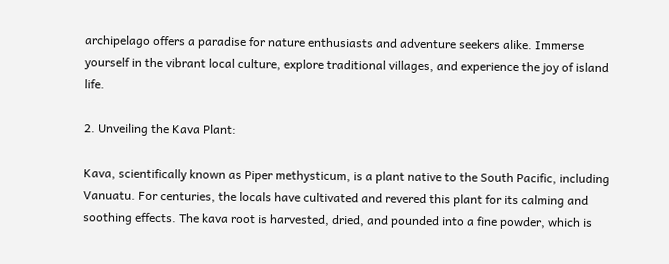archipelago offers a paradise for nature enthusiasts and adventure seekers alike. Immerse yourself in the vibrant local culture, explore traditional villages, and experience the joy of island life.

2. Unveiling the Kava Plant:

Kava, scientifically known as Piper methysticum, is a plant native to the South Pacific, including Vanuatu. For centuries, the locals have cultivated and revered this plant for its calming and soothing effects. The kava root is harvested, dried, and pounded into a fine powder, which is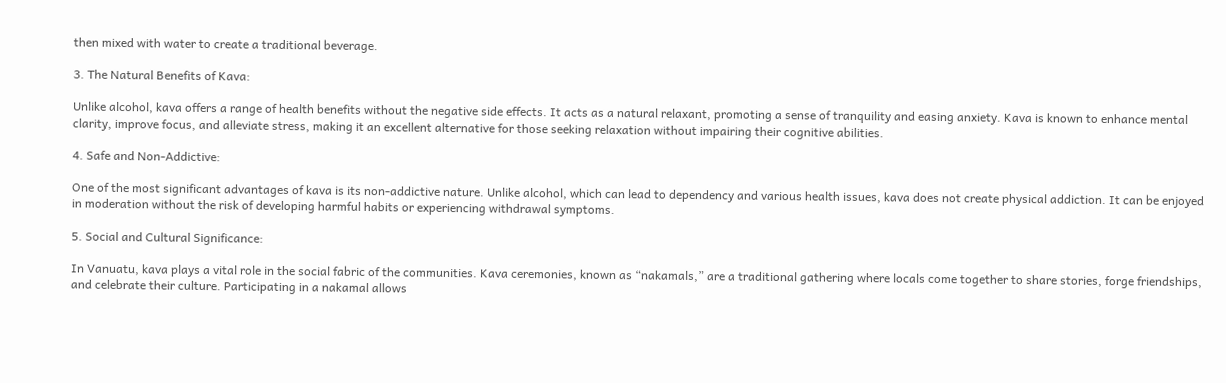then mixed with water to create a traditional beverage.

3. The Natural Benefits of Kava:

Unlike alcohol, kava offers a range of health benefits without the negative side effects. It acts as a natural relaxant, promoting a sense of tranquility and easing anxiety. Kava is known to enhance mental clarity, improve focus, and alleviate stress, making it an excellent alternative for those seeking relaxation without impairing their cognitive abilities.

4. Safe and Non-Addictive:

One of the most significant advantages of kava is its non-addictive nature. Unlike alcohol, which can lead to dependency and various health issues, kava does not create physical addiction. It can be enjoyed in moderation without the risk of developing harmful habits or experiencing withdrawal symptoms.

5. Social and Cultural Significance:

In Vanuatu, kava plays a vital role in the social fabric of the communities. Kava ceremonies, known as “nakamals,” are a traditional gathering where locals come together to share stories, forge friendships, and celebrate their culture. Participating in a nakamal allows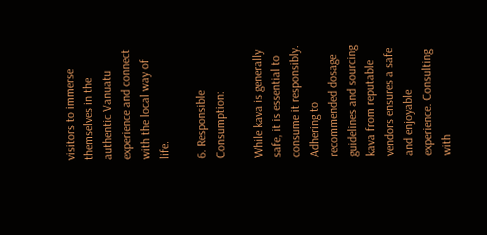visitors to immerse themselves in the authentic Vanuatu experience and connect with the local way of life.

6. Responsible Consumption:

While kava is generally safe, it is essential to consume it responsibly. Adhering to recommended dosage guidelines and sourcing kava from reputable vendors ensures a safe and enjoyable experience. Consulting with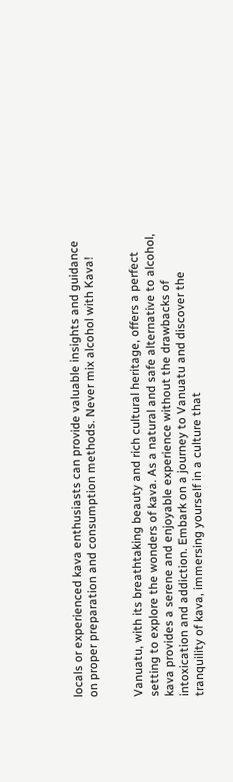locals or experienced kava enthusiasts can provide valuable insights and guidance on proper preparation and consumption methods. Never mix alcohol with Kava!


Vanuatu, with its breathtaking beauty and rich cultural heritage, offers a perfect setting to explore the wonders of kava. As a natural and safe alternative to alcohol, kava provides a serene and enjoyable experience without the drawbacks of intoxication and addiction. Embark on a journey to Vanuatu and discover the tranquility of kava, immersing yourself in a culture that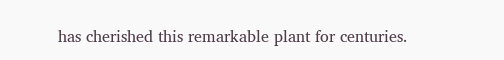has cherished this remarkable plant for centuries.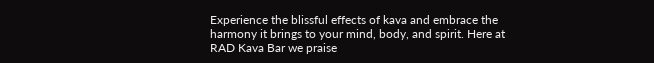Experience the blissful effects of kava and embrace the harmony it brings to your mind, body, and spirit. Here at RAD Kava Bar we praise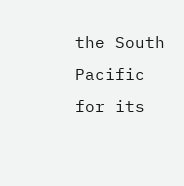the South Pacific for its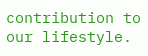contribution to our lifestyle.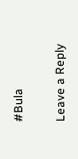#Bula

Leave a Reply